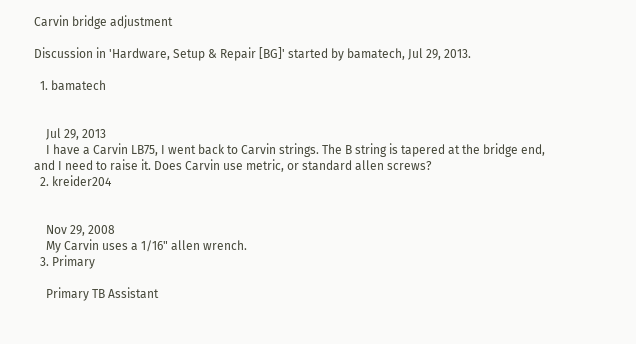Carvin bridge adjustment

Discussion in 'Hardware, Setup & Repair [BG]' started by bamatech, Jul 29, 2013.

  1. bamatech


    Jul 29, 2013
    I have a Carvin LB75, I went back to Carvin strings. The B string is tapered at the bridge end, and I need to raise it. Does Carvin use metric, or standard allen screws?
  2. kreider204


    Nov 29, 2008
    My Carvin uses a 1/16" allen wrench.
  3. Primary

    Primary TB Assistant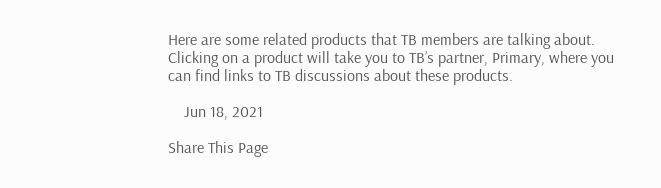Here are some related products that TB members are talking about. Clicking on a product will take you to TB’s partner, Primary, where you can find links to TB discussions about these products.

    Jun 18, 2021

Share This Page